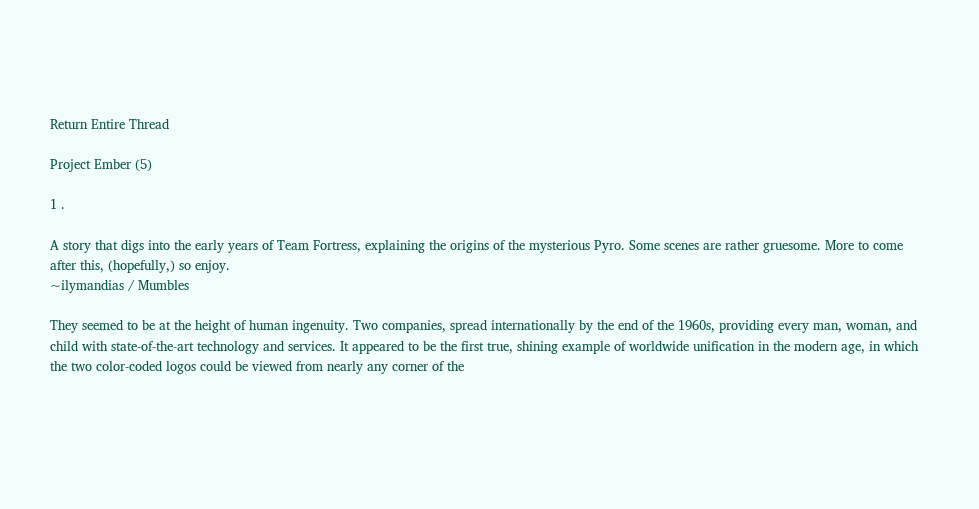Return Entire Thread

Project Ember (5)

1 .

A story that digs into the early years of Team Fortress, explaining the origins of the mysterious Pyro. Some scenes are rather gruesome. More to come after this, (hopefully,) so enjoy.
~ilymandias / Mumbles

They seemed to be at the height of human ingenuity. Two companies, spread internationally by the end of the 1960s, providing every man, woman, and child with state-of-the-art technology and services. It appeared to be the first true, shining example of worldwide unification in the modern age, in which the two color-coded logos could be viewed from nearly any corner of the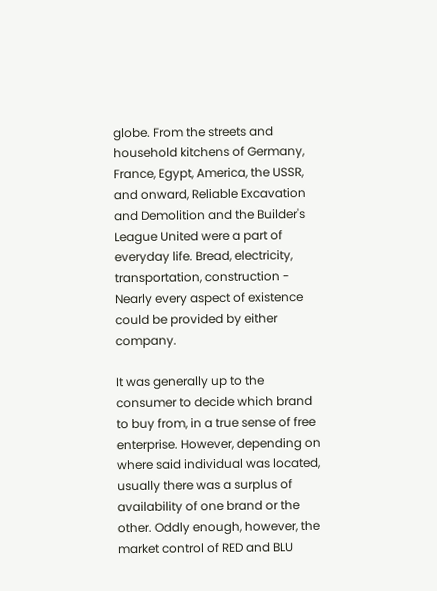globe. From the streets and household kitchens of Germany, France, Egypt, America, the USSR, and onward, Reliable Excavation and Demolition and the Builder's League United were a part of everyday life. Bread, electricity, transportation, construction - Nearly every aspect of existence could be provided by either company.

It was generally up to the consumer to decide which brand to buy from, in a true sense of free enterprise. However, depending on where said individual was located, usually there was a surplus of availability of one brand or the other. Oddly enough, however, the market control of RED and BLU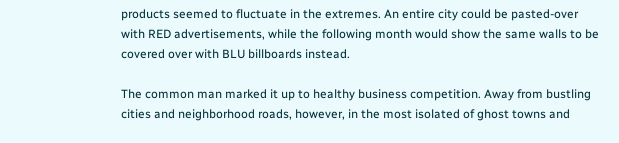products seemed to fluctuate in the extremes. An entire city could be pasted-over with RED advertisements, while the following month would show the same walls to be covered over with BLU billboards instead.

The common man marked it up to healthy business competition. Away from bustling cities and neighborhood roads, however, in the most isolated of ghost towns and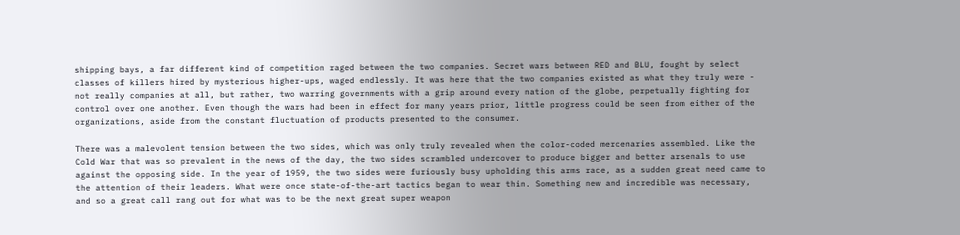shipping bays, a far different kind of competition raged between the two companies. Secret wars between RED and BLU, fought by select classes of killers hired by mysterious higher-ups, waged endlessly. It was here that the two companies existed as what they truly were - not really companies at all, but rather, two warring governments with a grip around every nation of the globe, perpetually fighting for control over one another. Even though the wars had been in effect for many years prior, little progress could be seen from either of the organizations, aside from the constant fluctuation of products presented to the consumer.

There was a malevolent tension between the two sides, which was only truly revealed when the color-coded mercenaries assembled. Like the Cold War that was so prevalent in the news of the day, the two sides scrambled undercover to produce bigger and better arsenals to use against the opposing side. In the year of 1959, the two sides were furiously busy upholding this arms race, as a sudden great need came to the attention of their leaders. What were once state-of-the-art tactics began to wear thin. Something new and incredible was necessary, and so a great call rang out for what was to be the next great super weapon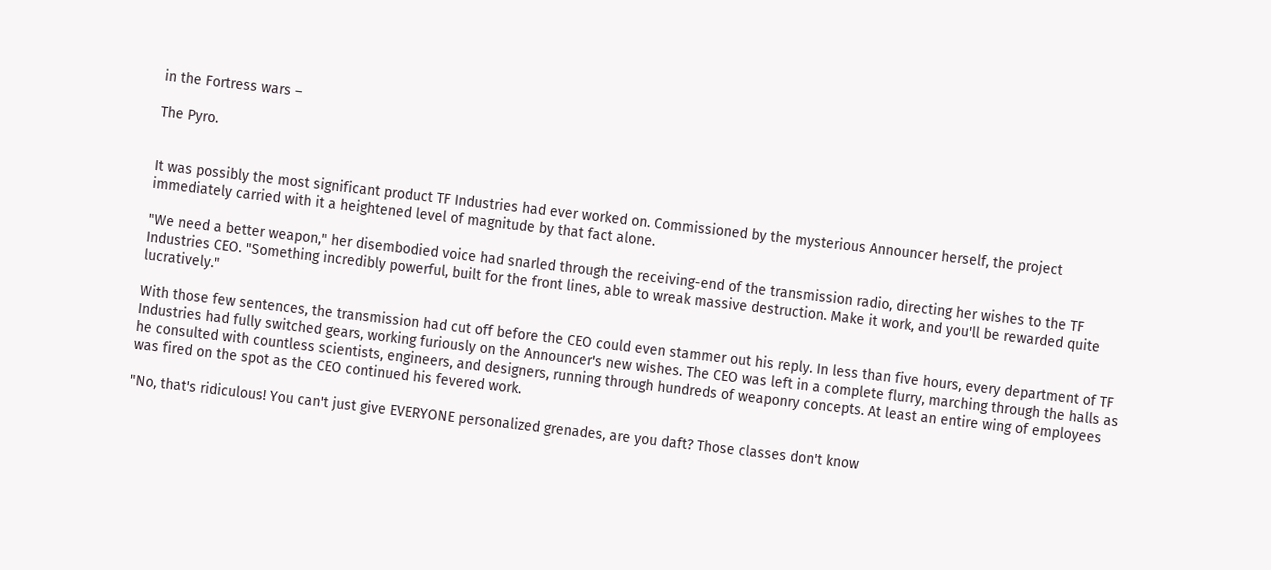in the Fortress wars –

The Pyro.


It was possibly the most significant product TF Industries had ever worked on. Commissioned by the mysterious Announcer herself, the project immediately carried with it a heightened level of magnitude by that fact alone.

"We need a better weapon," her disembodied voice had snarled through the receiving-end of the transmission radio, directing her wishes to the TF Industries CEO. "Something incredibly powerful, built for the front lines, able to wreak massive destruction. Make it work, and you'll be rewarded quite lucratively."

With those few sentences, the transmission had cut off before the CEO could even stammer out his reply. In less than five hours, every department of TF Industries had fully switched gears, working furiously on the Announcer's new wishes. The CEO was left in a complete flurry, marching through the halls as he consulted with countless scientists, engineers, and designers, running through hundreds of weaponry concepts. At least an entire wing of employees was fired on the spot as the CEO continued his fevered work.

"No, that's ridiculous! You can't just give EVERYONE personalized grenades, are you daft? Those classes don't know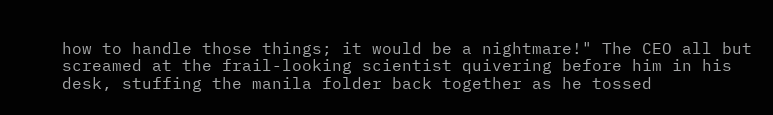how to handle those things; it would be a nightmare!" The CEO all but screamed at the frail-looking scientist quivering before him in his desk, stuffing the manila folder back together as he tossed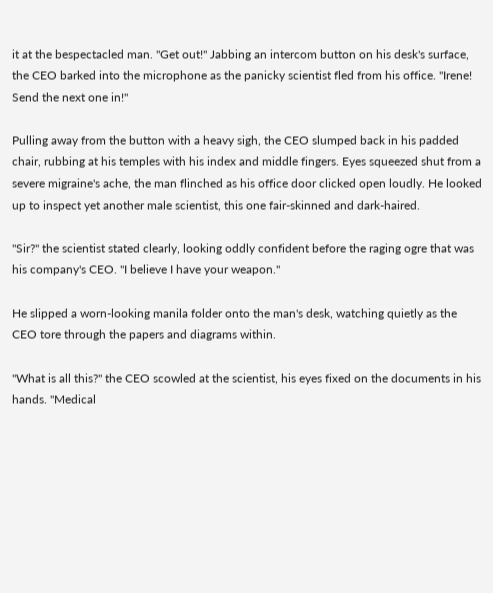it at the bespectacled man. "Get out!" Jabbing an intercom button on his desk's surface, the CEO barked into the microphone as the panicky scientist fled from his office. "Irene! Send the next one in!"

Pulling away from the button with a heavy sigh, the CEO slumped back in his padded chair, rubbing at his temples with his index and middle fingers. Eyes squeezed shut from a severe migraine's ache, the man flinched as his office door clicked open loudly. He looked up to inspect yet another male scientist, this one fair-skinned and dark-haired.

"Sir?" the scientist stated clearly, looking oddly confident before the raging ogre that was his company's CEO. "I believe I have your weapon."

He slipped a worn-looking manila folder onto the man's desk, watching quietly as the CEO tore through the papers and diagrams within.

"What is all this?" the CEO scowled at the scientist, his eyes fixed on the documents in his hands. "Medical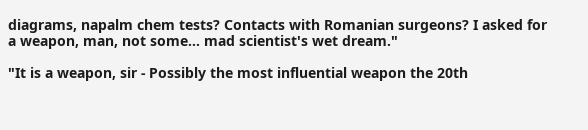diagrams, napalm chem tests? Contacts with Romanian surgeons? I asked for a weapon, man, not some... mad scientist's wet dream."

"It is a weapon, sir - Possibly the most influential weapon the 20th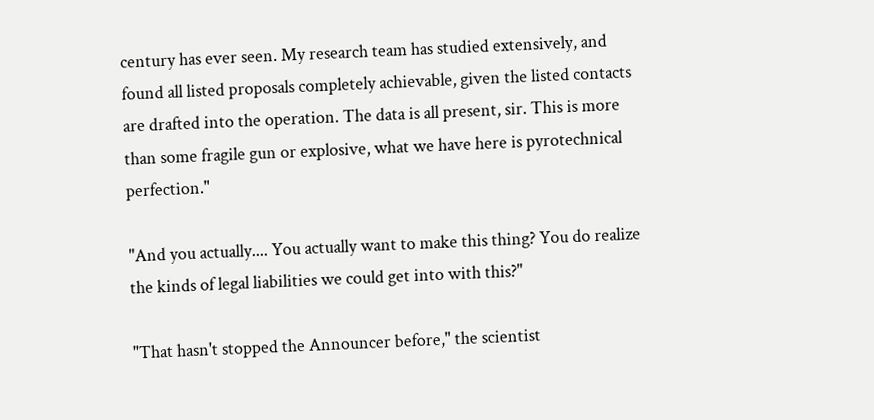century has ever seen. My research team has studied extensively, and found all listed proposals completely achievable, given the listed contacts are drafted into the operation. The data is all present, sir. This is more than some fragile gun or explosive, what we have here is pyrotechnical perfection."

"And you actually.... You actually want to make this thing? You do realize the kinds of legal liabilities we could get into with this?"

"That hasn't stopped the Announcer before," the scientist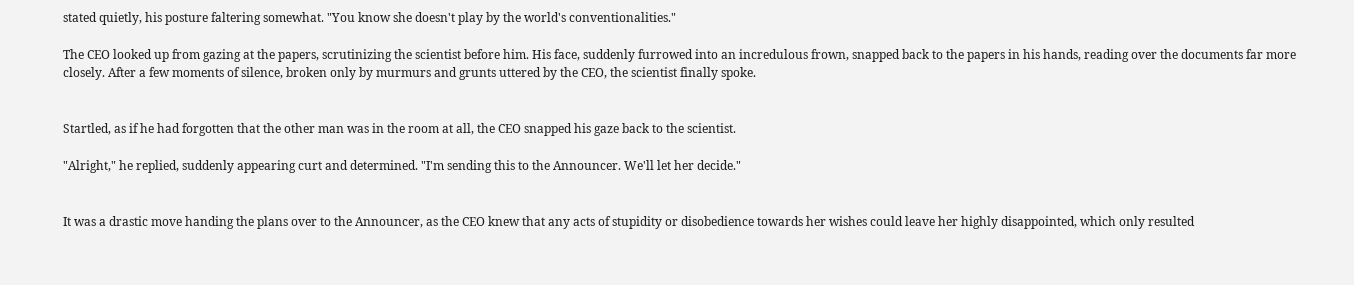stated quietly, his posture faltering somewhat. "You know she doesn't play by the world's conventionalities."

The CEO looked up from gazing at the papers, scrutinizing the scientist before him. His face, suddenly furrowed into an incredulous frown, snapped back to the papers in his hands, reading over the documents far more closely. After a few moments of silence, broken only by murmurs and grunts uttered by the CEO, the scientist finally spoke.


Startled, as if he had forgotten that the other man was in the room at all, the CEO snapped his gaze back to the scientist.

"Alright," he replied, suddenly appearing curt and determined. "I'm sending this to the Announcer. We'll let her decide."


It was a drastic move handing the plans over to the Announcer, as the CEO knew that any acts of stupidity or disobedience towards her wishes could leave her highly disappointed, which only resulted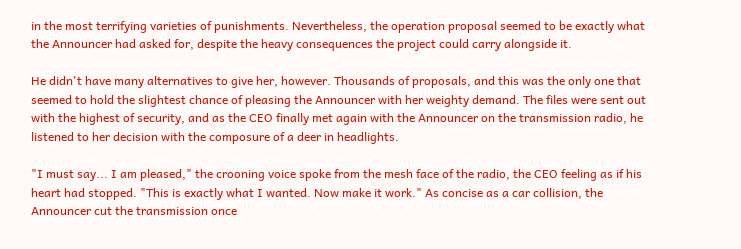in the most terrifying varieties of punishments. Nevertheless, the operation proposal seemed to be exactly what the Announcer had asked for, despite the heavy consequences the project could carry alongside it.

He didn't have many alternatives to give her, however. Thousands of proposals, and this was the only one that seemed to hold the slightest chance of pleasing the Announcer with her weighty demand. The files were sent out with the highest of security, and as the CEO finally met again with the Announcer on the transmission radio, he listened to her decision with the composure of a deer in headlights.

"I must say... I am pleased," the crooning voice spoke from the mesh face of the radio, the CEO feeling as if his heart had stopped. "This is exactly what I wanted. Now make it work." As concise as a car collision, the Announcer cut the transmission once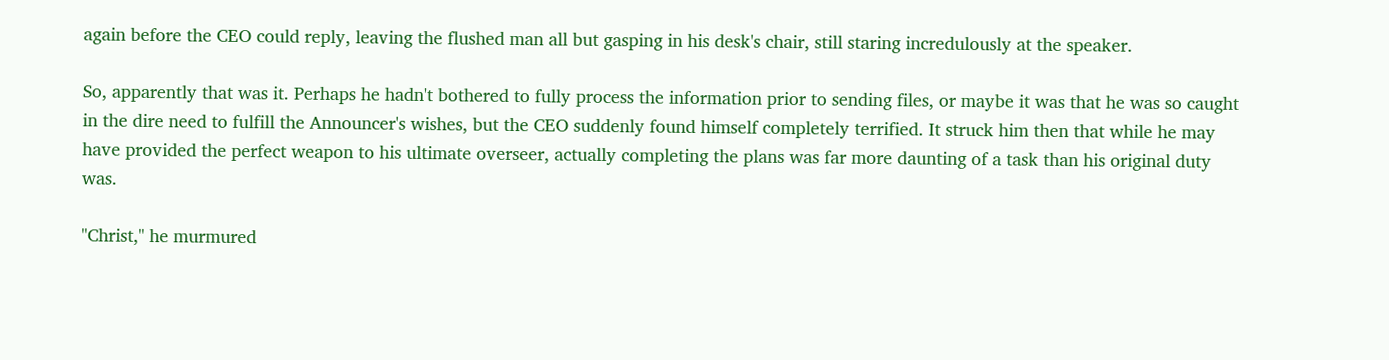again before the CEO could reply, leaving the flushed man all but gasping in his desk's chair, still staring incredulously at the speaker.

So, apparently that was it. Perhaps he hadn't bothered to fully process the information prior to sending files, or maybe it was that he was so caught in the dire need to fulfill the Announcer's wishes, but the CEO suddenly found himself completely terrified. It struck him then that while he may have provided the perfect weapon to his ultimate overseer, actually completing the plans was far more daunting of a task than his original duty was.

"Christ," he murmured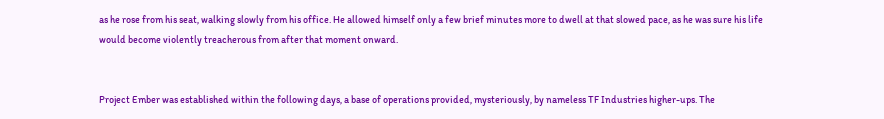as he rose from his seat, walking slowly from his office. He allowed himself only a few brief minutes more to dwell at that slowed pace, as he was sure his life would become violently treacherous from after that moment onward.


Project Ember was established within the following days, a base of operations provided, mysteriously, by nameless TF Industries higher-ups. The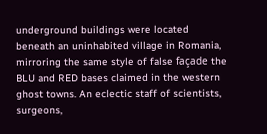underground buildings were located beneath an uninhabited village in Romania, mirroring the same style of false façade the BLU and RED bases claimed in the western ghost towns. An eclectic staff of scientists, surgeons,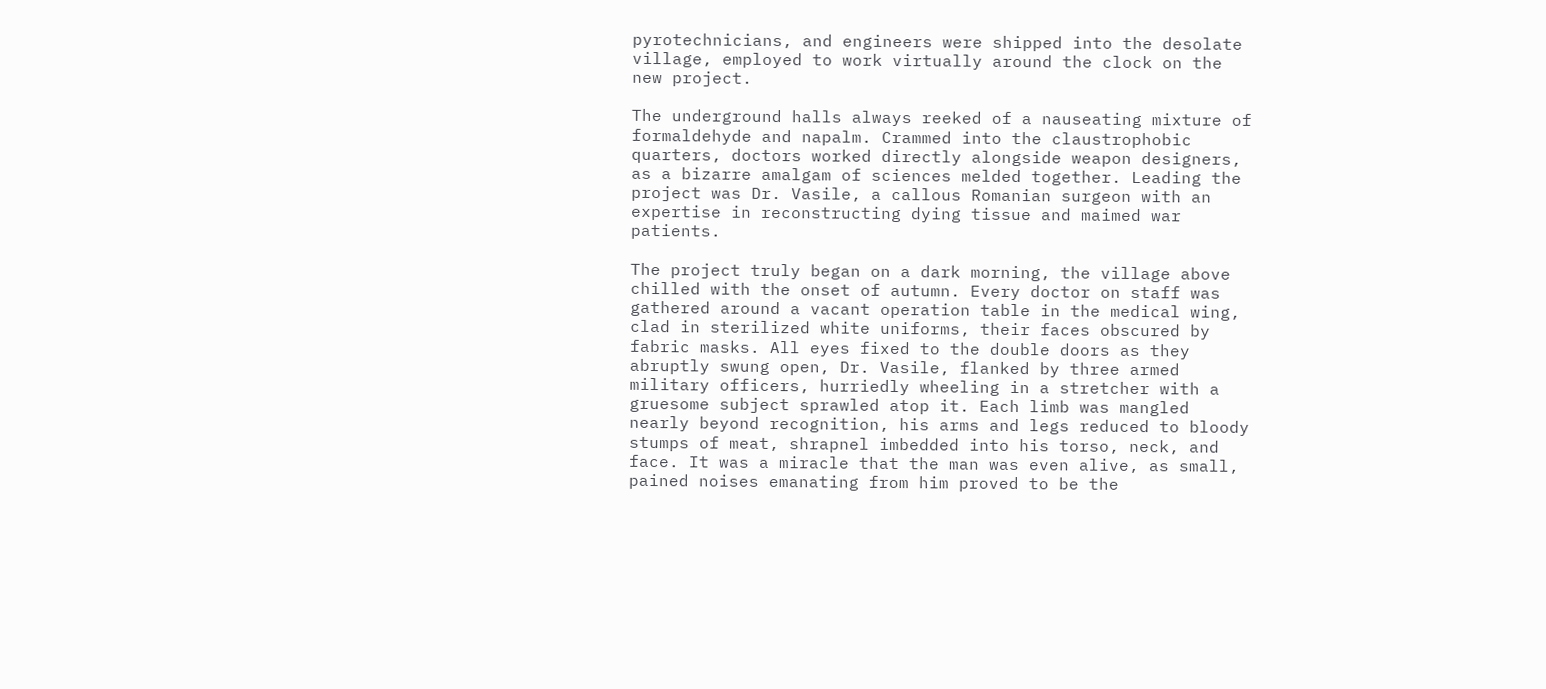pyrotechnicians, and engineers were shipped into the desolate village, employed to work virtually around the clock on the new project.

The underground halls always reeked of a nauseating mixture of formaldehyde and napalm. Crammed into the claustrophobic quarters, doctors worked directly alongside weapon designers, as a bizarre amalgam of sciences melded together. Leading the project was Dr. Vasile, a callous Romanian surgeon with an expertise in reconstructing dying tissue and maimed war patients.

The project truly began on a dark morning, the village above chilled with the onset of autumn. Every doctor on staff was gathered around a vacant operation table in the medical wing, clad in sterilized white uniforms, their faces obscured by fabric masks. All eyes fixed to the double doors as they abruptly swung open, Dr. Vasile, flanked by three armed military officers, hurriedly wheeling in a stretcher with a gruesome subject sprawled atop it. Each limb was mangled nearly beyond recognition, his arms and legs reduced to bloody stumps of meat, shrapnel imbedded into his torso, neck, and face. It was a miracle that the man was even alive, as small, pained noises emanating from him proved to be the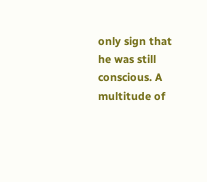only sign that he was still conscious. A multitude of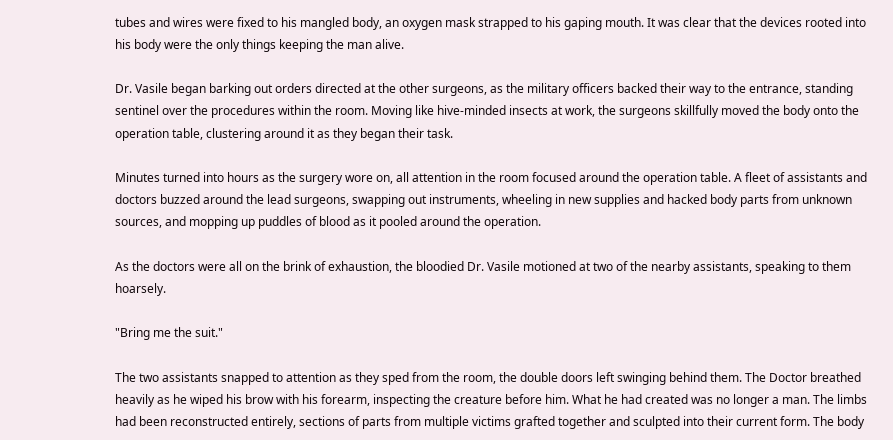tubes and wires were fixed to his mangled body, an oxygen mask strapped to his gaping mouth. It was clear that the devices rooted into his body were the only things keeping the man alive.

Dr. Vasile began barking out orders directed at the other surgeons, as the military officers backed their way to the entrance, standing sentinel over the procedures within the room. Moving like hive-minded insects at work, the surgeons skillfully moved the body onto the operation table, clustering around it as they began their task.

Minutes turned into hours as the surgery wore on, all attention in the room focused around the operation table. A fleet of assistants and doctors buzzed around the lead surgeons, swapping out instruments, wheeling in new supplies and hacked body parts from unknown sources, and mopping up puddles of blood as it pooled around the operation.

As the doctors were all on the brink of exhaustion, the bloodied Dr. Vasile motioned at two of the nearby assistants, speaking to them hoarsely.

"Bring me the suit."

The two assistants snapped to attention as they sped from the room, the double doors left swinging behind them. The Doctor breathed heavily as he wiped his brow with his forearm, inspecting the creature before him. What he had created was no longer a man. The limbs had been reconstructed entirely, sections of parts from multiple victims grafted together and sculpted into their current form. The body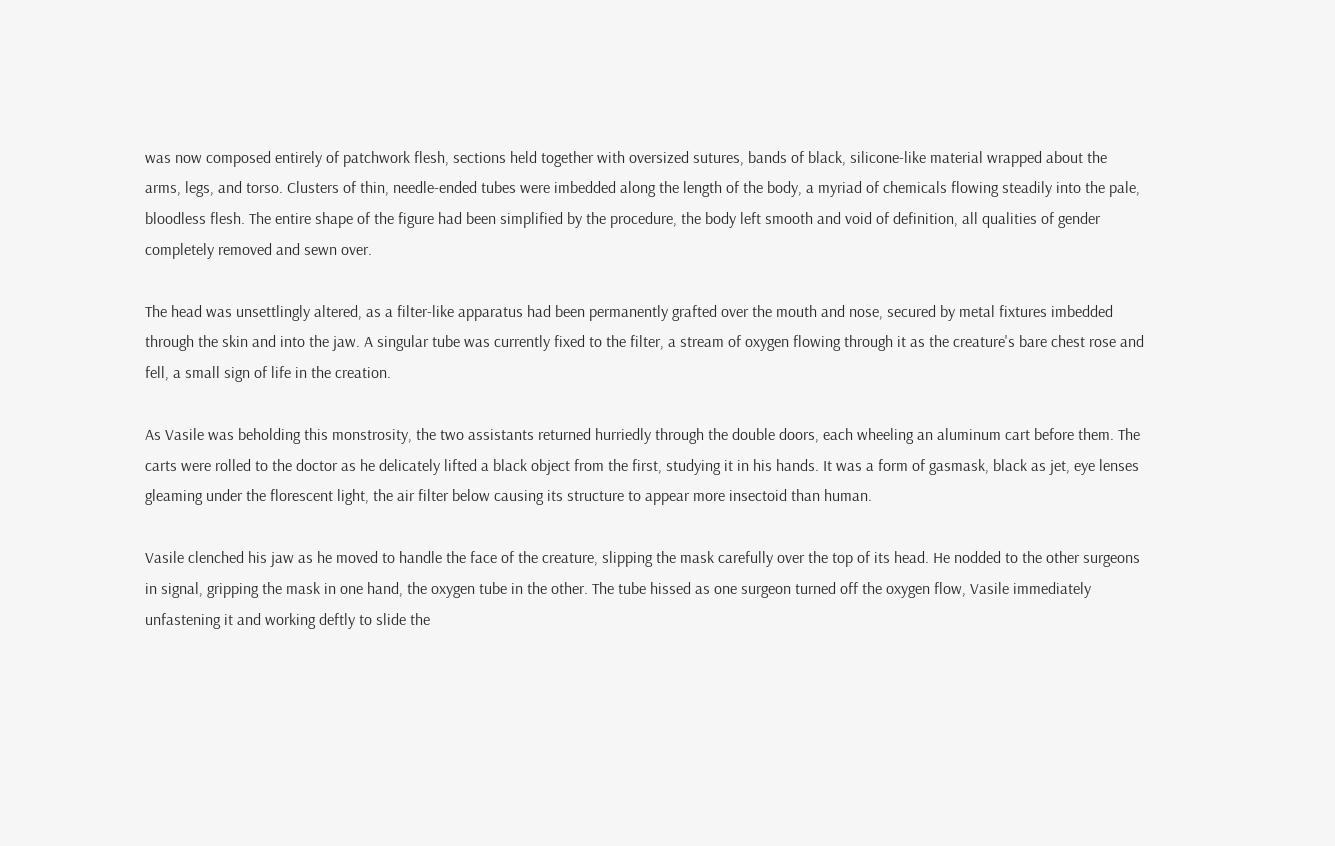was now composed entirely of patchwork flesh, sections held together with oversized sutures, bands of black, silicone-like material wrapped about the arms, legs, and torso. Clusters of thin, needle-ended tubes were imbedded along the length of the body, a myriad of chemicals flowing steadily into the pale, bloodless flesh. The entire shape of the figure had been simplified by the procedure, the body left smooth and void of definition, all qualities of gender completely removed and sewn over.

The head was unsettlingly altered, as a filter-like apparatus had been permanently grafted over the mouth and nose, secured by metal fixtures imbedded through the skin and into the jaw. A singular tube was currently fixed to the filter, a stream of oxygen flowing through it as the creature's bare chest rose and fell, a small sign of life in the creation.

As Vasile was beholding this monstrosity, the two assistants returned hurriedly through the double doors, each wheeling an aluminum cart before them. The carts were rolled to the doctor as he delicately lifted a black object from the first, studying it in his hands. It was a form of gasmask, black as jet, eye lenses gleaming under the florescent light, the air filter below causing its structure to appear more insectoid than human.

Vasile clenched his jaw as he moved to handle the face of the creature, slipping the mask carefully over the top of its head. He nodded to the other surgeons in signal, gripping the mask in one hand, the oxygen tube in the other. The tube hissed as one surgeon turned off the oxygen flow, Vasile immediately unfastening it and working deftly to slide the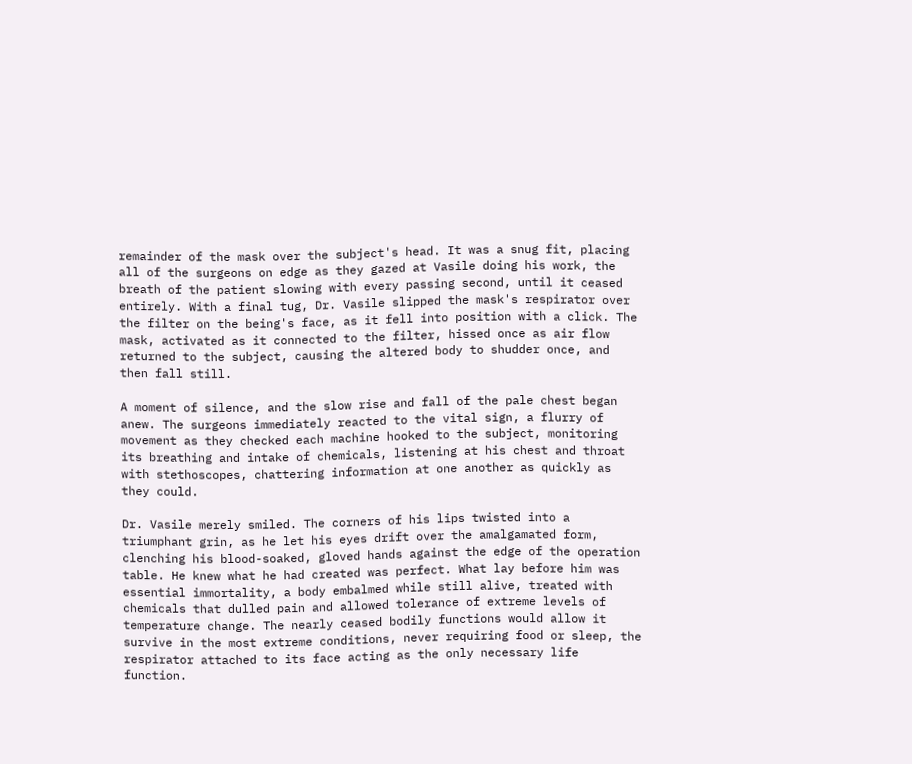remainder of the mask over the subject's head. It was a snug fit, placing all of the surgeons on edge as they gazed at Vasile doing his work, the breath of the patient slowing with every passing second, until it ceased entirely. With a final tug, Dr. Vasile slipped the mask's respirator over the filter on the being's face, as it fell into position with a click. The mask, activated as it connected to the filter, hissed once as air flow returned to the subject, causing the altered body to shudder once, and then fall still.

A moment of silence, and the slow rise and fall of the pale chest began anew. The surgeons immediately reacted to the vital sign, a flurry of movement as they checked each machine hooked to the subject, monitoring its breathing and intake of chemicals, listening at his chest and throat with stethoscopes, chattering information at one another as quickly as they could.

Dr. Vasile merely smiled. The corners of his lips twisted into a triumphant grin, as he let his eyes drift over the amalgamated form, clenching his blood-soaked, gloved hands against the edge of the operation table. He knew what he had created was perfect. What lay before him was essential immortality, a body embalmed while still alive, treated with chemicals that dulled pain and allowed tolerance of extreme levels of temperature change. The nearly ceased bodily functions would allow it survive in the most extreme conditions, never requiring food or sleep, the respirator attached to its face acting as the only necessary life function.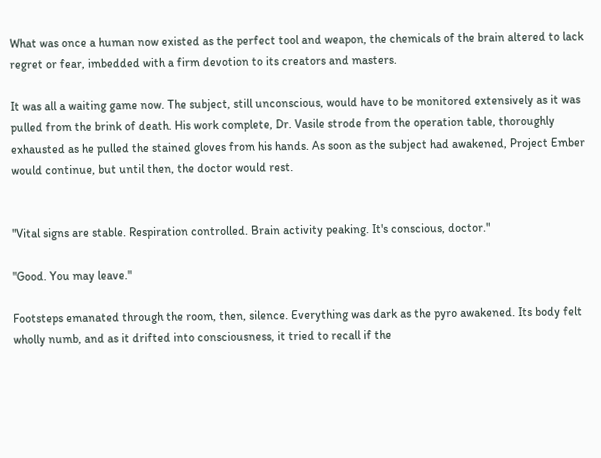What was once a human now existed as the perfect tool and weapon, the chemicals of the brain altered to lack regret or fear, imbedded with a firm devotion to its creators and masters.

It was all a waiting game now. The subject, still unconscious, would have to be monitored extensively as it was pulled from the brink of death. His work complete, Dr. Vasile strode from the operation table, thoroughly exhausted as he pulled the stained gloves from his hands. As soon as the subject had awakened, Project Ember would continue, but until then, the doctor would rest.


"Vital signs are stable. Respiration controlled. Brain activity peaking. It's conscious, doctor."

"Good. You may leave."

Footsteps emanated through the room, then, silence. Everything was dark as the pyro awakened. Its body felt wholly numb, and as it drifted into consciousness, it tried to recall if the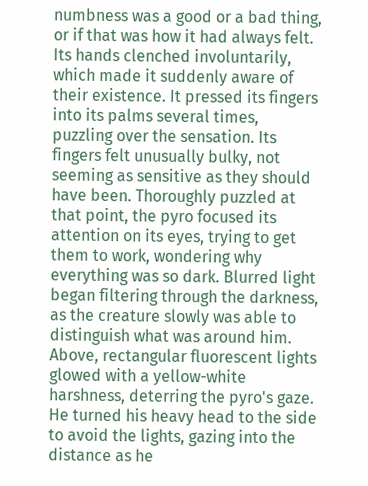numbness was a good or a bad thing, or if that was how it had always felt. Its hands clenched involuntarily, which made it suddenly aware of their existence. It pressed its fingers into its palms several times, puzzling over the sensation. Its fingers felt unusually bulky, not seeming as sensitive as they should have been. Thoroughly puzzled at that point, the pyro focused its attention on its eyes, trying to get them to work, wondering why everything was so dark. Blurred light began filtering through the darkness, as the creature slowly was able to distinguish what was around him. Above, rectangular fluorescent lights glowed with a yellow-white harshness, deterring the pyro's gaze. He turned his heavy head to the side to avoid the lights, gazing into the distance as he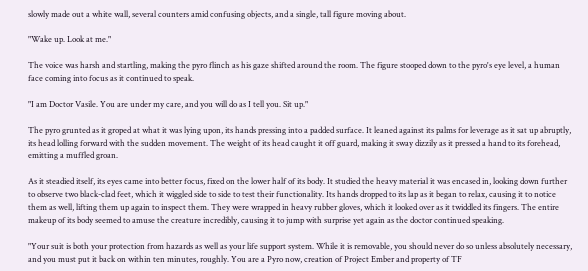slowly made out a white wall, several counters amid confusing objects, and a single, tall figure moving about.

"Wake up. Look at me."

The voice was harsh and startling, making the pyro flinch as his gaze shifted around the room. The figure stooped down to the pyro's eye level, a human face coming into focus as it continued to speak.

"I am Doctor Vasile. You are under my care, and you will do as I tell you. Sit up."

The pyro grunted as it groped at what it was lying upon, its hands pressing into a padded surface. It leaned against its palms for leverage as it sat up abruptly, its head lolling forward with the sudden movement. The weight of its head caught it off guard, making it sway dizzily as it pressed a hand to its forehead, emitting a muffled groan.

As it steadied itself, its eyes came into better focus, fixed on the lower half of its body. It studied the heavy material it was encased in, looking down further to observe two black-clad feet, which it wiggled side to side to test their functionality. Its hands dropped to its lap as it began to relax, causing it to notice them as well, lifting them up again to inspect them. They were wrapped in heavy rubber gloves, which it looked over as it twiddled its fingers. The entire makeup of its body seemed to amuse the creature incredibly, causing it to jump with surprise yet again as the doctor continued speaking.

"Your suit is both your protection from hazards as well as your life support system. While it is removable, you should never do so unless absolutely necessary, and you must put it back on within ten minutes, roughly. You are a Pyro now, creation of Project Ember and property of TF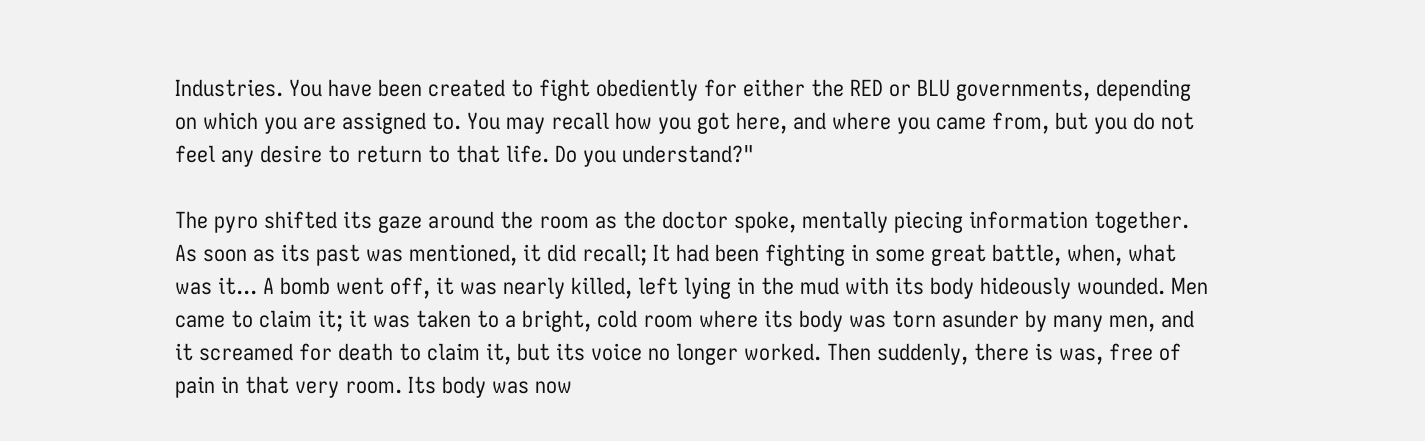Industries. You have been created to fight obediently for either the RED or BLU governments, depending on which you are assigned to. You may recall how you got here, and where you came from, but you do not feel any desire to return to that life. Do you understand?"

The pyro shifted its gaze around the room as the doctor spoke, mentally piecing information together. As soon as its past was mentioned, it did recall; It had been fighting in some great battle, when, what was it... A bomb went off, it was nearly killed, left lying in the mud with its body hideously wounded. Men came to claim it; it was taken to a bright, cold room where its body was torn asunder by many men, and it screamed for death to claim it, but its voice no longer worked. Then suddenly, there is was, free of pain in that very room. Its body was now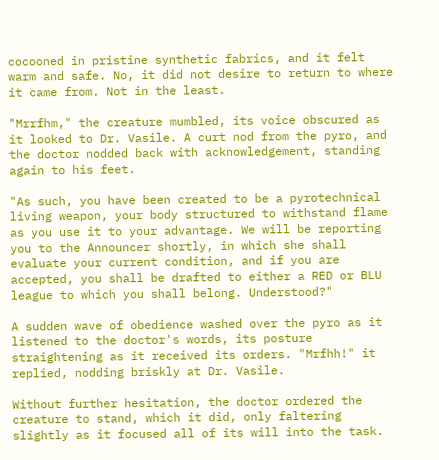cocooned in pristine synthetic fabrics, and it felt warm and safe. No, it did not desire to return to where it came from. Not in the least.

"Mrrfhm," the creature mumbled, its voice obscured as it looked to Dr. Vasile. A curt nod from the pyro, and the doctor nodded back with acknowledgement, standing again to his feet.

"As such, you have been created to be a pyrotechnical living weapon, your body structured to withstand flame as you use it to your advantage. We will be reporting you to the Announcer shortly, in which she shall evaluate your current condition, and if you are accepted, you shall be drafted to either a RED or BLU league to which you shall belong. Understood?"

A sudden wave of obedience washed over the pyro as it listened to the doctor's words, its posture straightening as it received its orders. "Mrfhh!" it replied, nodding briskly at Dr. Vasile.

Without further hesitation, the doctor ordered the creature to stand, which it did, only faltering slightly as it focused all of its will into the task.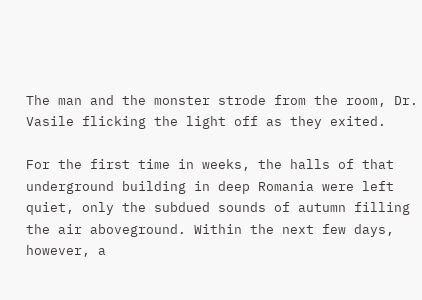The man and the monster strode from the room, Dr. Vasile flicking the light off as they exited.

For the first time in weeks, the halls of that underground building in deep Romania were left quiet, only the subdued sounds of autumn filling the air aboveground. Within the next few days, however, a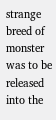strange breed of monster was to be released into the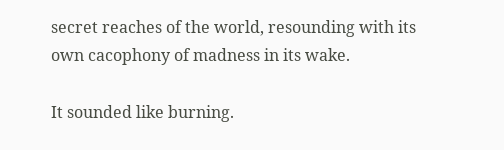secret reaches of the world, resounding with its own cacophony of madness in its wake.

It sounded like burning.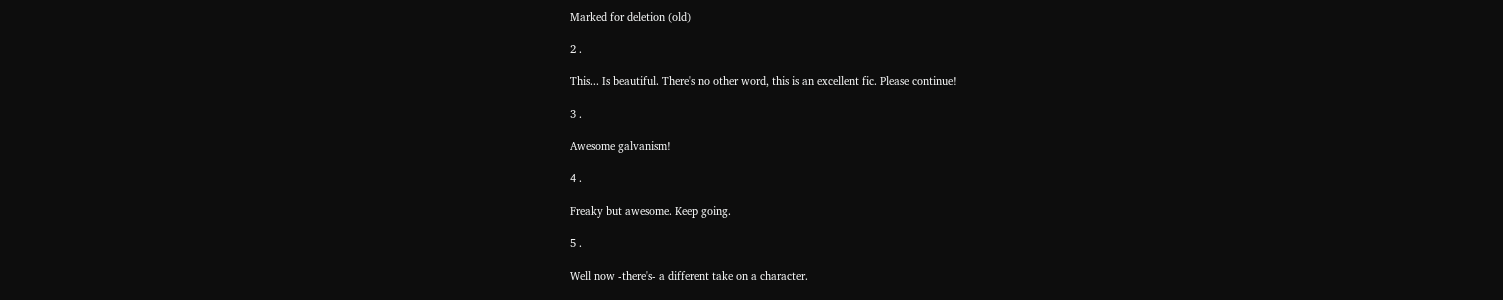Marked for deletion (old)

2 .

This... Is beautiful. There's no other word, this is an excellent fic. Please continue!

3 .

Awesome galvanism!

4 .

Freaky but awesome. Keep going.

5 .

Well now -there's- a different take on a character.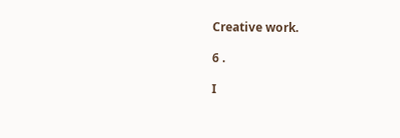Creative work.

6 .

I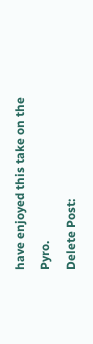have enjoyed this take on the Pyro.
Delete Post: